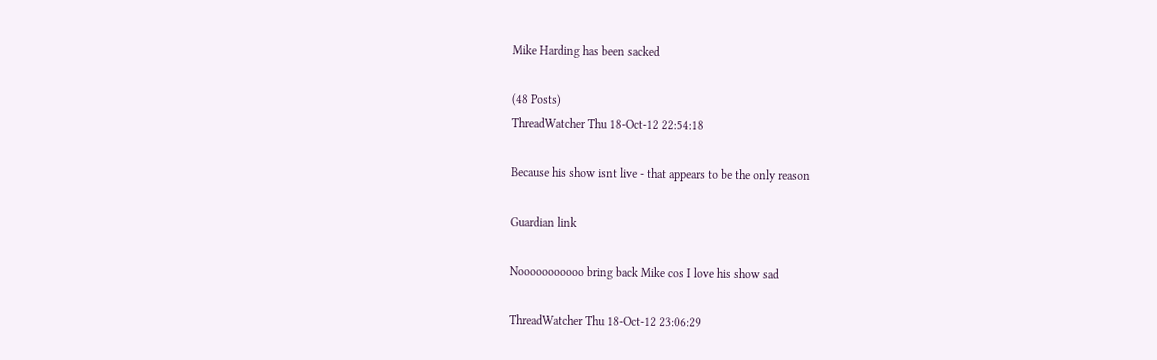Mike Harding has been sacked

(48 Posts)
ThreadWatcher Thu 18-Oct-12 22:54:18

Because his show isnt live - that appears to be the only reason

Guardian link

Nooooooooooo bring back Mike cos I love his show sad

ThreadWatcher Thu 18-Oct-12 23:06:29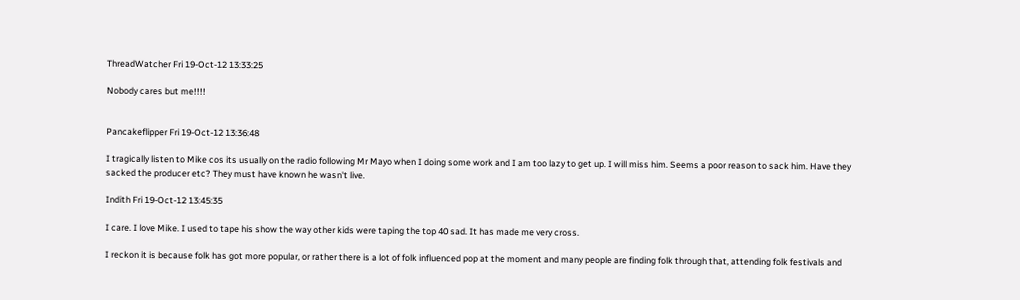ThreadWatcher Fri 19-Oct-12 13:33:25

Nobody cares but me!!!!


Pancakeflipper Fri 19-Oct-12 13:36:48

I tragically listen to Mike cos its usually on the radio following Mr Mayo when I doing some work and I am too lazy to get up. I will miss him. Seems a poor reason to sack him. Have they sacked the producer etc? They must have known he wasn't live.

Indith Fri 19-Oct-12 13:45:35

I care. I love Mike. I used to tape his show the way other kids were taping the top 40 sad. It has made me very cross.

I reckon it is because folk has got more popular, or rather there is a lot of folk influenced pop at the moment and many people are finding folk through that, attending folk festivals and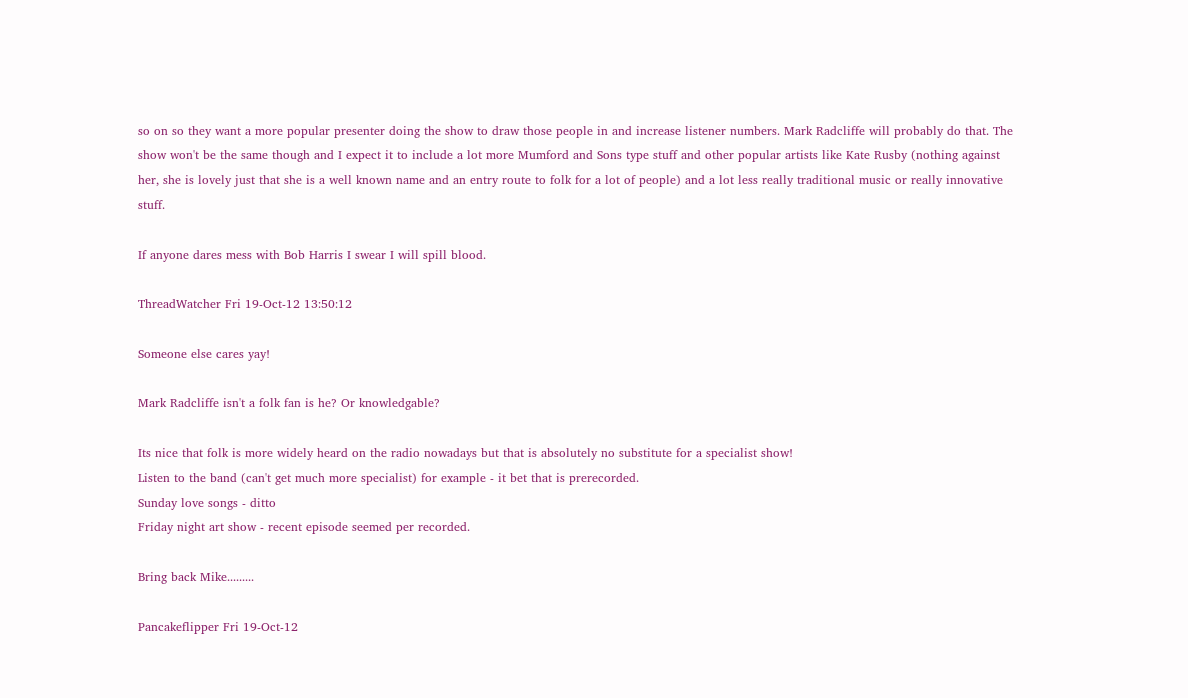so on so they want a more popular presenter doing the show to draw those people in and increase listener numbers. Mark Radcliffe will probably do that. The show won't be the same though and I expect it to include a lot more Mumford and Sons type stuff and other popular artists like Kate Rusby (nothing against her, she is lovely just that she is a well known name and an entry route to folk for a lot of people) and a lot less really traditional music or really innovative stuff.

If anyone dares mess with Bob Harris I swear I will spill blood.

ThreadWatcher Fri 19-Oct-12 13:50:12

Someone else cares yay!

Mark Radcliffe isn't a folk fan is he? Or knowledgable?

Its nice that folk is more widely heard on the radio nowadays but that is absolutely no substitute for a specialist show!
Listen to the band (can't get much more specialist) for example - it bet that is prerecorded.
Sunday love songs - ditto
Friday night art show - recent episode seemed per recorded.

Bring back Mike.........

Pancakeflipper Fri 19-Oct-12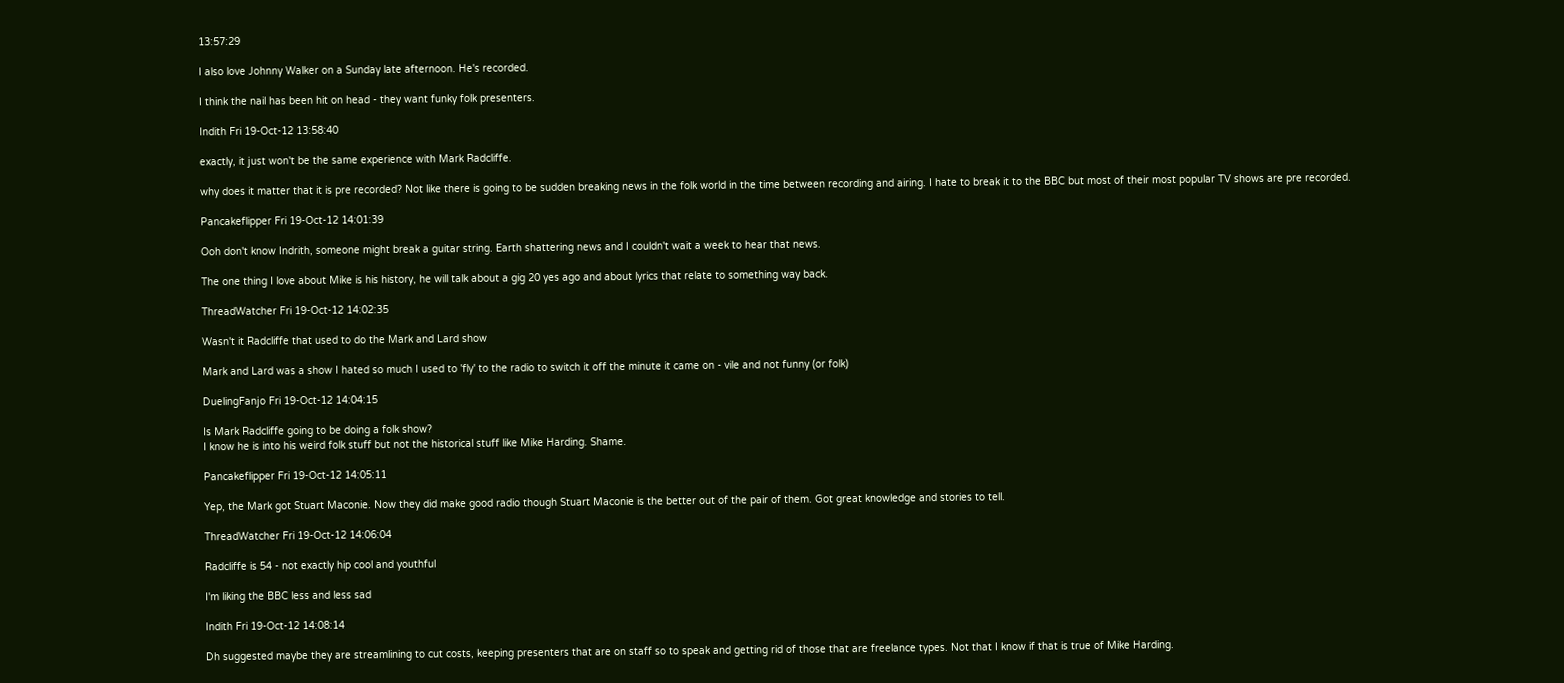13:57:29

I also love Johnny Walker on a Sunday late afternoon. He's recorded.

I think the nail has been hit on head - they want funky folk presenters.

Indith Fri 19-Oct-12 13:58:40

exactly, it just won't be the same experience with Mark Radcliffe.

why does it matter that it is pre recorded? Not like there is going to be sudden breaking news in the folk world in the time between recording and airing. I hate to break it to the BBC but most of their most popular TV shows are pre recorded.

Pancakeflipper Fri 19-Oct-12 14:01:39

Ooh don't know Indrith, someone might break a guitar string. Earth shattering news and I couldn't wait a week to hear that news.

The one thing I love about Mike is his history, he will talk about a gig 20 yes ago and about lyrics that relate to something way back.

ThreadWatcher Fri 19-Oct-12 14:02:35

Wasn't it Radcliffe that used to do the Mark and Lard show

Mark and Lard was a show I hated so much I used to 'fly' to the radio to switch it off the minute it came on - vile and not funny (or folk)

DuelingFanjo Fri 19-Oct-12 14:04:15

Is Mark Radcliffe going to be doing a folk show?
I know he is into his weird folk stuff but not the historical stuff like Mike Harding. Shame.

Pancakeflipper Fri 19-Oct-12 14:05:11

Yep, the Mark got Stuart Maconie. Now they did make good radio though Stuart Maconie is the better out of the pair of them. Got great knowledge and stories to tell.

ThreadWatcher Fri 19-Oct-12 14:06:04

Radcliffe is 54 - not exactly hip cool and youthful

I'm liking the BBC less and less sad

Indith Fri 19-Oct-12 14:08:14

Dh suggested maybe they are streamlining to cut costs, keeping presenters that are on staff so to speak and getting rid of those that are freelance types. Not that I know if that is true of Mike Harding.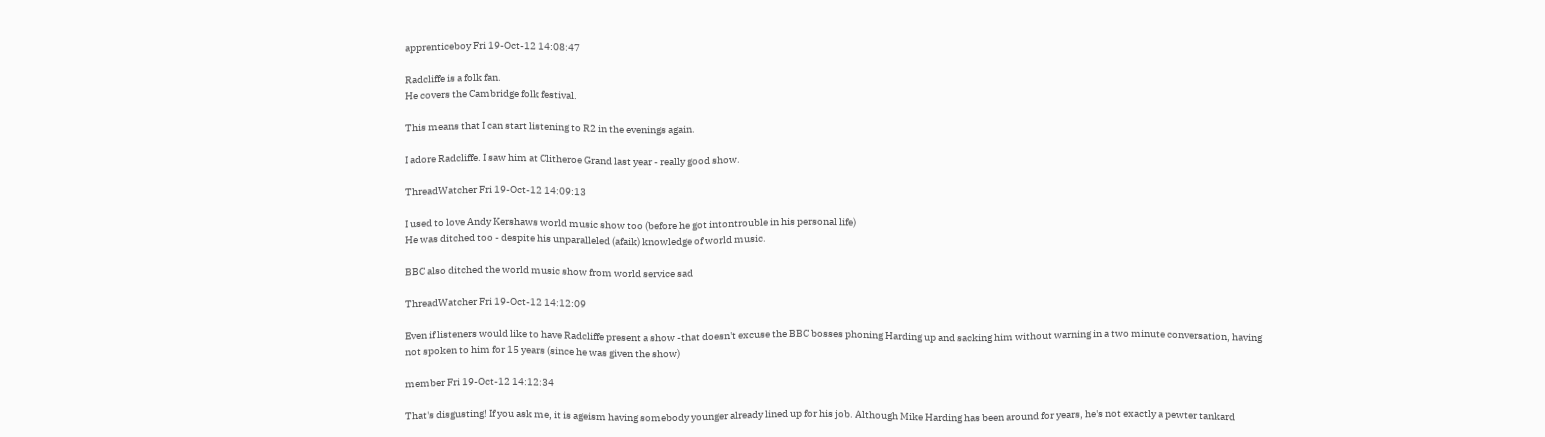apprenticeboy Fri 19-Oct-12 14:08:47

Radcliffe is a folk fan.
He covers the Cambridge folk festival.

This means that I can start listening to R2 in the evenings again.

I adore Radcliffe. I saw him at Clitheroe Grand last year - really good show.

ThreadWatcher Fri 19-Oct-12 14:09:13

I used to love Andy Kershaws world music show too (before he got intontrouble in his personal life)
He was ditched too - despite his unparalleled (afaik) knowledge of world music.

BBC also ditched the world music show from world service sad

ThreadWatcher Fri 19-Oct-12 14:12:09

Even if listeners would like to have Radcliffe present a show -that doesn't excuse the BBC bosses phoning Harding up and sacking him without warning in a two minute conversation, having not spoken to him for 15 years (since he was given the show)

member Fri 19-Oct-12 14:12:34

That's disgusting! If you ask me, it is ageism having somebody younger already lined up for his job. Although Mike Harding has been around for years, he's not exactly a pewter tankard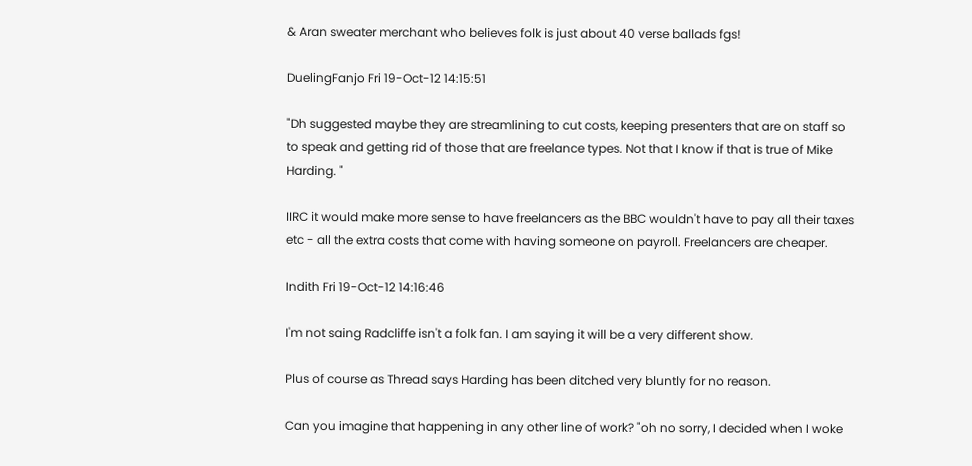& Aran sweater merchant who believes folk is just about 40 verse ballads fgs!

DuelingFanjo Fri 19-Oct-12 14:15:51

"Dh suggested maybe they are streamlining to cut costs, keeping presenters that are on staff so to speak and getting rid of those that are freelance types. Not that I know if that is true of Mike Harding. "

IIRC it would make more sense to have freelancers as the BBC wouldn't have to pay all their taxes etc - all the extra costs that come with having someone on payroll. Freelancers are cheaper.

Indith Fri 19-Oct-12 14:16:46

I'm not saing Radcliffe isn't a folk fan. I am saying it will be a very different show.

Plus of course as Thread says Harding has been ditched very bluntly for no reason.

Can you imagine that happening in any other line of work? "oh no sorry, I decided when I woke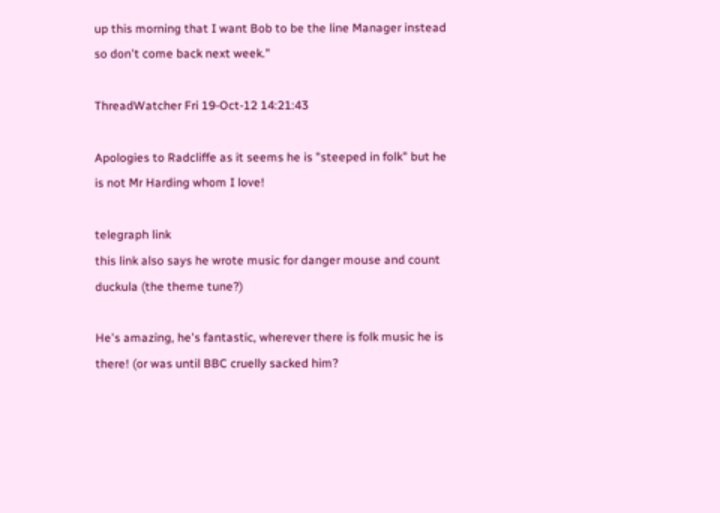up this morning that I want Bob to be the line Manager instead so don't come back next week."

ThreadWatcher Fri 19-Oct-12 14:21:43

Apologies to Radcliffe as it seems he is "steeped in folk" but he is not Mr Harding whom I love!

telegraph link
this link also says he wrote music for danger mouse and count duckula (the theme tune?)

He's amazing, he's fantastic, wherever there is folk music he is there! (or was until BBC cruelly sacked him?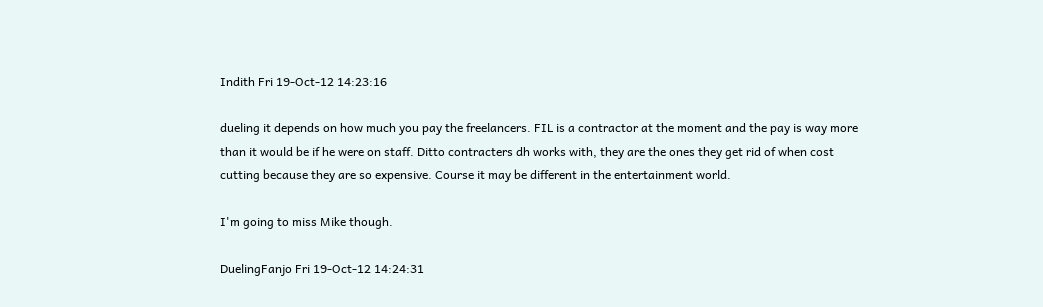Indith Fri 19-Oct-12 14:23:16

dueling it depends on how much you pay the freelancers. FIL is a contractor at the moment and the pay is way more than it would be if he were on staff. Ditto contracters dh works with, they are the ones they get rid of when cost cutting because they are so expensive. Course it may be different in the entertainment world.

I'm going to miss Mike though.

DuelingFanjo Fri 19-Oct-12 14:24:31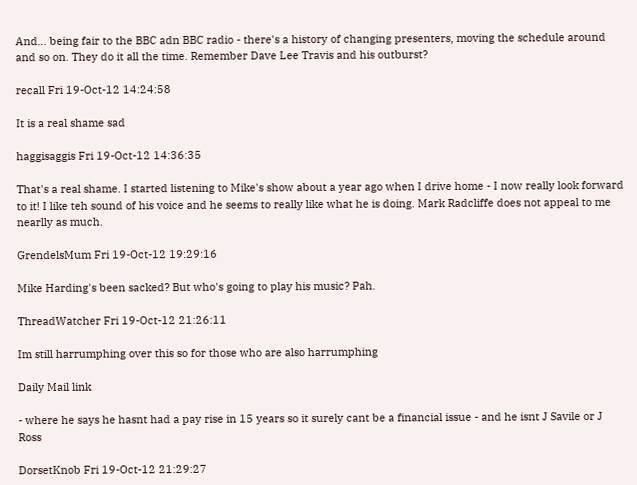And... being fair to the BBC adn BBC radio - there's a history of changing presenters, moving the schedule around and so on. They do it all the time. Remember Dave Lee Travis and his outburst?

recall Fri 19-Oct-12 14:24:58

It is a real shame sad

haggisaggis Fri 19-Oct-12 14:36:35

That's a real shame. I started listening to Mike's show about a year ago when I drive home - I now really look forward to it! I like teh sound of his voice and he seems to really like what he is doing. Mark Radcliffe does not appeal to me nearlly as much.

GrendelsMum Fri 19-Oct-12 19:29:16

Mike Harding's been sacked? But who's going to play his music? Pah.

ThreadWatcher Fri 19-Oct-12 21:26:11

Im still harrumphing over this so for those who are also harrumphing

Daily Mail link

- where he says he hasnt had a pay rise in 15 years so it surely cant be a financial issue - and he isnt J Savile or J Ross

DorsetKnob Fri 19-Oct-12 21:29:27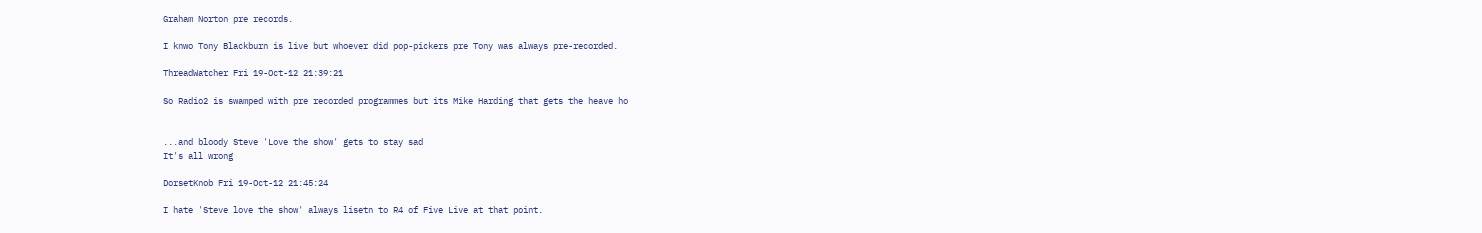Graham Norton pre records.

I knwo Tony Blackburn is live but whoever did pop-pickers pre Tony was always pre-recorded.

ThreadWatcher Fri 19-Oct-12 21:39:21

So Radio2 is swamped with pre recorded programmes but its Mike Harding that gets the heave ho


...and bloody Steve 'Love the show' gets to stay sad
It's all wrong

DorsetKnob Fri 19-Oct-12 21:45:24

I hate 'Steve love the show' always lisetn to R4 of Five Live at that point.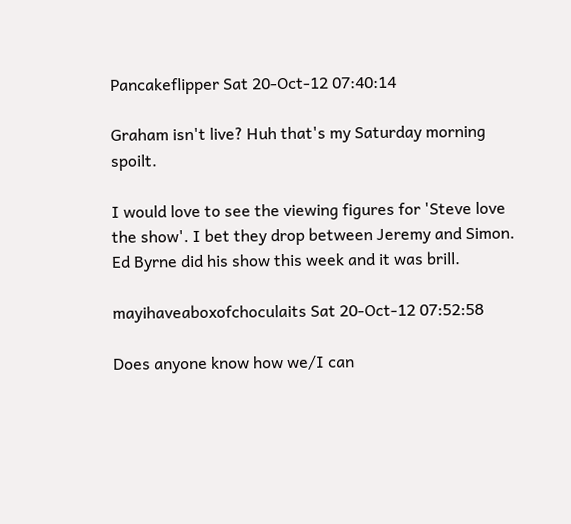Pancakeflipper Sat 20-Oct-12 07:40:14

Graham isn't live? Huh that's my Saturday morning spoilt.

I would love to see the viewing figures for 'Steve love the show'. I bet they drop between Jeremy and Simon. Ed Byrne did his show this week and it was brill.

mayihaveaboxofchoculaits Sat 20-Oct-12 07:52:58

Does anyone know how we/I can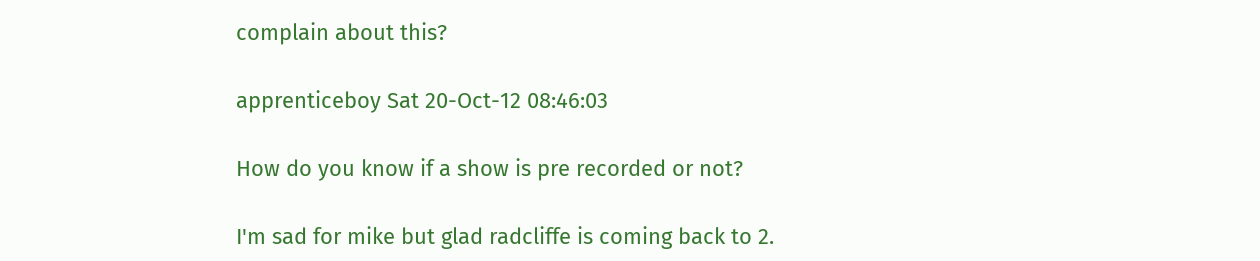complain about this?

apprenticeboy Sat 20-Oct-12 08:46:03

How do you know if a show is pre recorded or not?

I'm sad for mike but glad radcliffe is coming back to 2.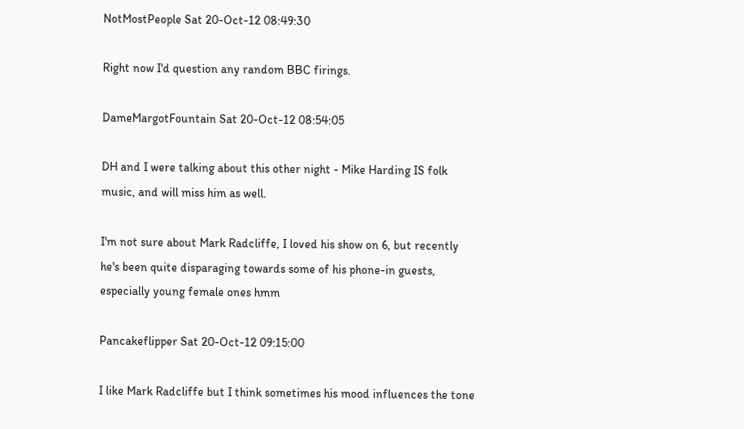NotMostPeople Sat 20-Oct-12 08:49:30

Right now I'd question any random BBC firings.

DameMargotFountain Sat 20-Oct-12 08:54:05

DH and I were talking about this other night - Mike Harding IS folk music, and will miss him as well.

I'm not sure about Mark Radcliffe, I loved his show on 6, but recently he's been quite disparaging towards some of his phone-in guests, especially young female ones hmm

Pancakeflipper Sat 20-Oct-12 09:15:00

I like Mark Radcliffe but I think sometimes his mood influences the tone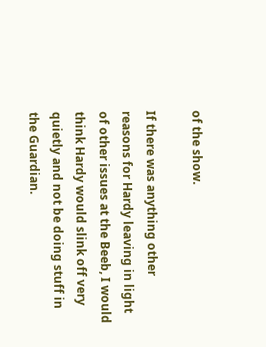of the show.

If there was anything other reasons for Hardy leaving in light of other issues at the Beeb, I would think Hardy would slink off very quietly and not be doing stuff in the Guardian.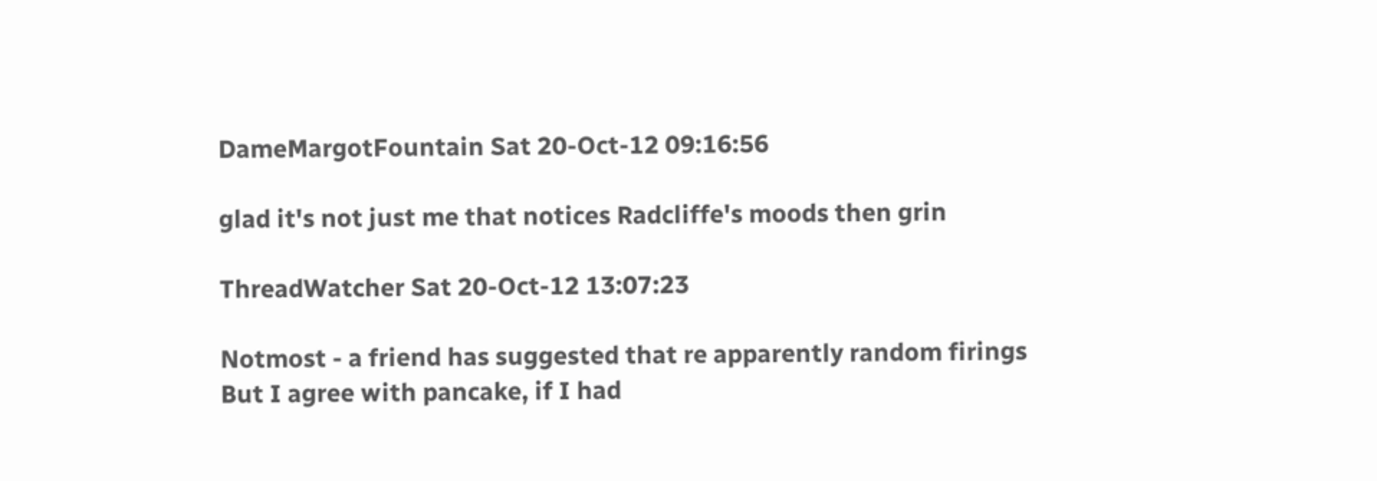DameMargotFountain Sat 20-Oct-12 09:16:56

glad it's not just me that notices Radcliffe's moods then grin

ThreadWatcher Sat 20-Oct-12 13:07:23

Notmost - a friend has suggested that re apparently random firings
But I agree with pancake, if I had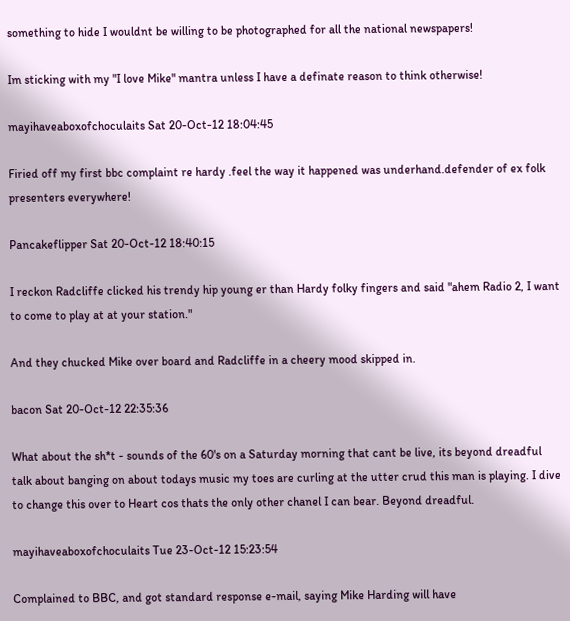something to hide I wouldnt be willing to be photographed for all the national newspapers!

Im sticking with my "I love Mike" mantra unless I have a definate reason to think otherwise!

mayihaveaboxofchoculaits Sat 20-Oct-12 18:04:45

Firied off my first bbc complaint re hardy .feel the way it happened was underhand.defender of ex folk presenters everywhere!

Pancakeflipper Sat 20-Oct-12 18:40:15

I reckon Radcliffe clicked his trendy hip young er than Hardy folky fingers and said "ahem Radio 2, I want to come to play at at your station."

And they chucked Mike over board and Radcliffe in a cheery mood skipped in.

bacon Sat 20-Oct-12 22:35:36

What about the sh*t - sounds of the 60's on a Saturday morning that cant be live, its beyond dreadful talk about banging on about todays music my toes are curling at the utter crud this man is playing. I dive to change this over to Heart cos thats the only other chanel I can bear. Beyond dreadful.

mayihaveaboxofchoculaits Tue 23-Oct-12 15:23:54

Complained to BBC, and got standard response e-mail, saying Mike Harding will have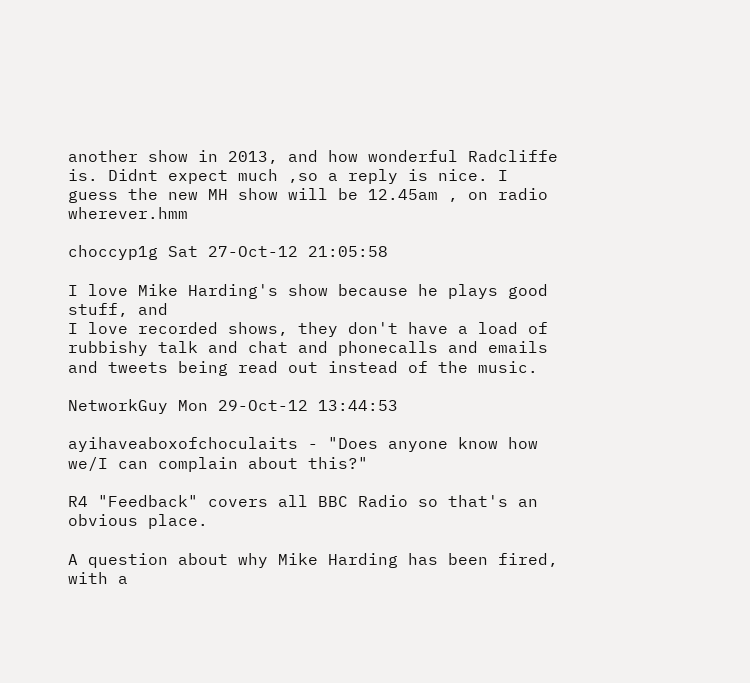another show in 2013, and how wonderful Radcliffe is. Didnt expect much ,so a reply is nice. I guess the new MH show will be 12.45am , on radio wherever.hmm

choccyp1g Sat 27-Oct-12 21:05:58

I love Mike Harding's show because he plays good stuff, and
I love recorded shows, they don't have a load of rubbishy talk and chat and phonecalls and emails and tweets being read out instead of the music.

NetworkGuy Mon 29-Oct-12 13:44:53

ayihaveaboxofchoculaits - "Does anyone know how we/I can complain about this?"

R4 "Feedback" covers all BBC Radio so that's an obvious place.

A question about why Mike Harding has been fired, with a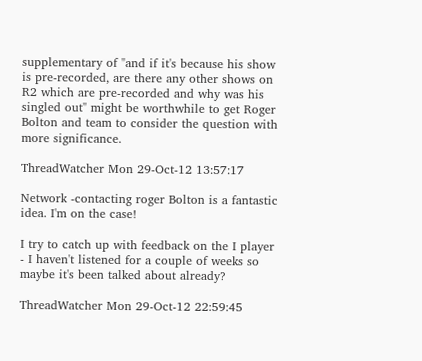supplementary of "and if it's because his show is pre-recorded, are there any other shows on R2 which are pre-recorded and why was his singled out" might be worthwhile to get Roger Bolton and team to consider the question with more significance.

ThreadWatcher Mon 29-Oct-12 13:57:17

Network -contacting roger Bolton is a fantastic idea. I'm on the case!

I try to catch up with feedback on the I player - I haven't listened for a couple of weeks so maybe it's been talked about already?

ThreadWatcher Mon 29-Oct-12 22:59:45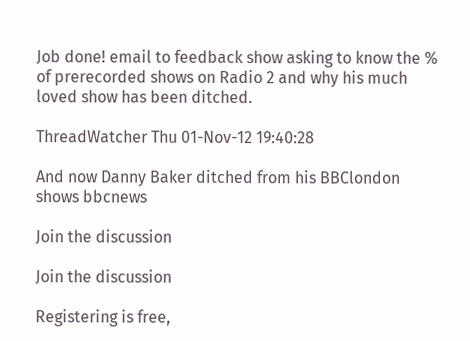Job done! email to feedback show asking to know the % of prerecorded shows on Radio 2 and why his much loved show has been ditched.

ThreadWatcher Thu 01-Nov-12 19:40:28

And now Danny Baker ditched from his BBClondon shows bbcnews

Join the discussion

Join the discussion

Registering is free,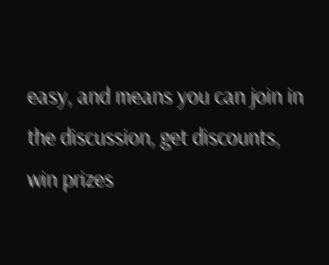easy, and means you can join in the discussion, get discounts, win prizes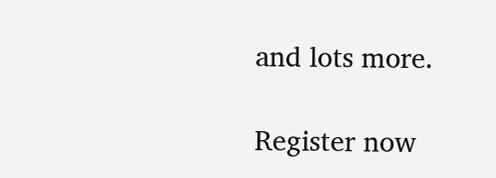and lots more.

Register now